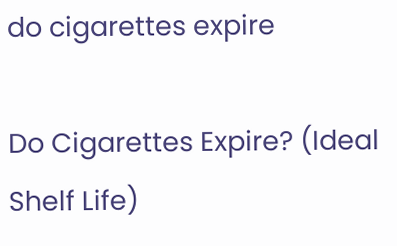do cigarettes expire

Do Cigarettes Expire? (Ideal Shelf Life)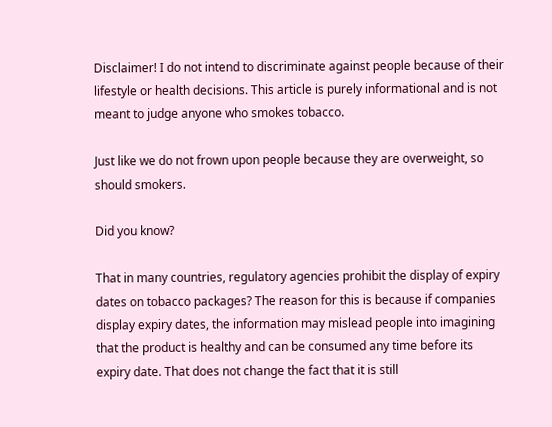Disclaimer! I do not intend to discriminate against people because of their lifestyle or health decisions. This article is purely informational and is not meant to judge anyone who smokes tobacco.

Just like we do not frown upon people because they are overweight, so should smokers.

Did you know?

That in many countries, regulatory agencies prohibit the display of expiry dates on tobacco packages? The reason for this is because if companies display expiry dates, the information may mislead people into imagining that the product is healthy and can be consumed any time before its expiry date. That does not change the fact that it is still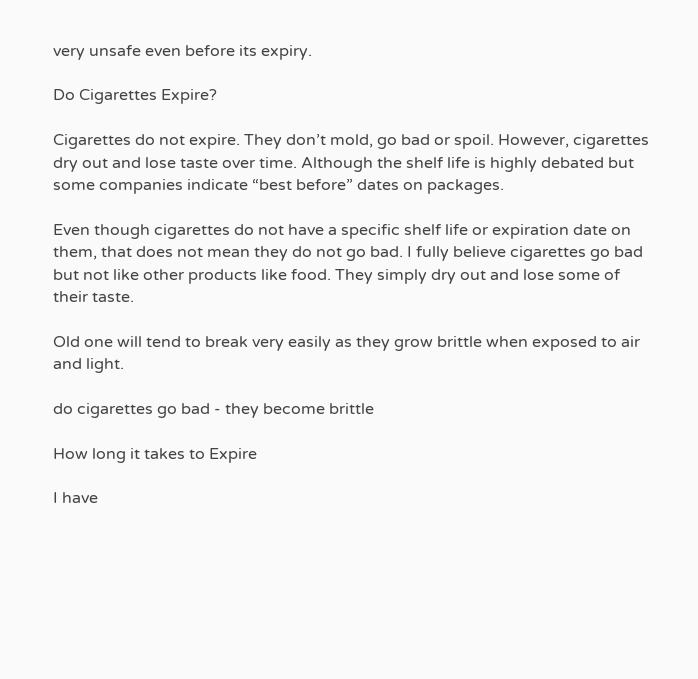very unsafe even before its expiry.

Do Cigarettes Expire?

Cigarettes do not expire. They don’t mold, go bad or spoil. However, cigarettes dry out and lose taste over time. Although the shelf life is highly debated but some companies indicate “best before” dates on packages.

Even though cigarettes do not have a specific shelf life or expiration date on them, that does not mean they do not go bad. I fully believe cigarettes go bad but not like other products like food. They simply dry out and lose some of their taste.

Old one will tend to break very easily as they grow brittle when exposed to air and light.

do cigarettes go bad - they become brittle

How long it takes to Expire

I have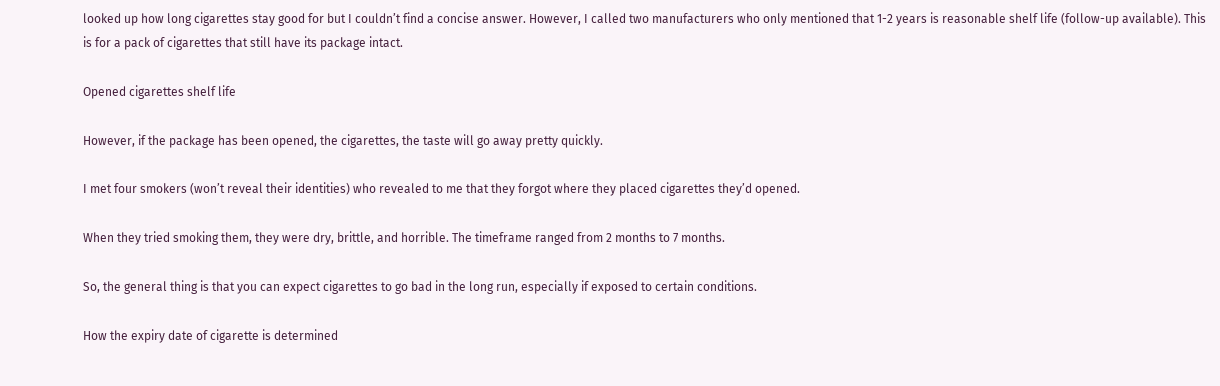looked up how long cigarettes stay good for but I couldn’t find a concise answer. However, I called two manufacturers who only mentioned that 1-2 years is reasonable shelf life (follow-up available). This is for a pack of cigarettes that still have its package intact.

Opened cigarettes shelf life

However, if the package has been opened, the cigarettes, the taste will go away pretty quickly.

I met four smokers (won’t reveal their identities) who revealed to me that they forgot where they placed cigarettes they’d opened.

When they tried smoking them, they were dry, brittle, and horrible. The timeframe ranged from 2 months to 7 months.

So, the general thing is that you can expect cigarettes to go bad in the long run, especially if exposed to certain conditions.

How the expiry date of cigarette is determined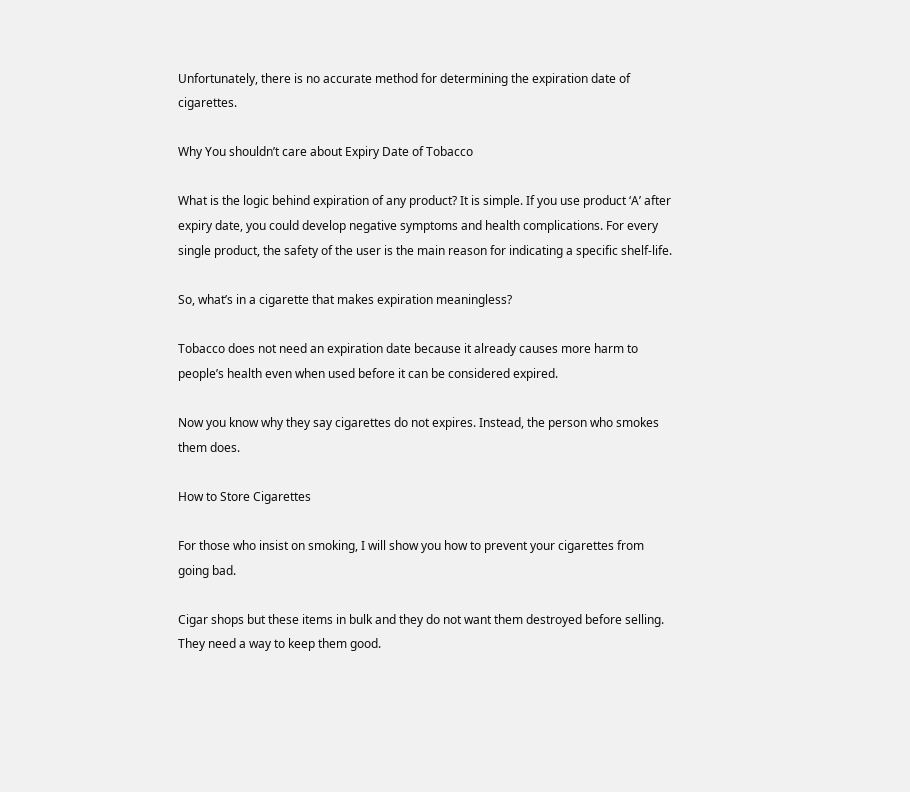Unfortunately, there is no accurate method for determining the expiration date of cigarettes.

Why You shouldn’t care about Expiry Date of Tobacco

What is the logic behind expiration of any product? It is simple. If you use product ‘A’ after expiry date, you could develop negative symptoms and health complications. For every single product, the safety of the user is the main reason for indicating a specific shelf-life.

So, what’s in a cigarette that makes expiration meaningless?

Tobacco does not need an expiration date because it already causes more harm to people’s health even when used before it can be considered expired.

Now you know why they say cigarettes do not expires. Instead, the person who smokes them does.

How to Store Cigarettes

For those who insist on smoking, I will show you how to prevent your cigarettes from going bad.

Cigar shops but these items in bulk and they do not want them destroyed before selling. They need a way to keep them good.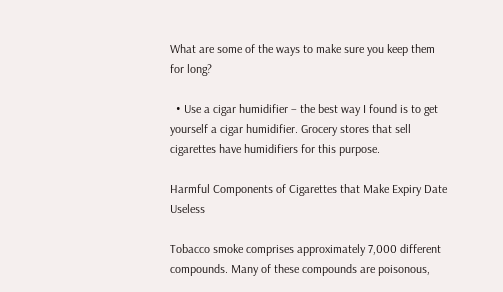What are some of the ways to make sure you keep them for long?

  • Use a cigar humidifier – the best way I found is to get yourself a cigar humidifier. Grocery stores that sell cigarettes have humidifiers for this purpose.

Harmful Components of Cigarettes that Make Expiry Date Useless

Tobacco smoke comprises approximately 7,000 different compounds. Many of these compounds are poisonous,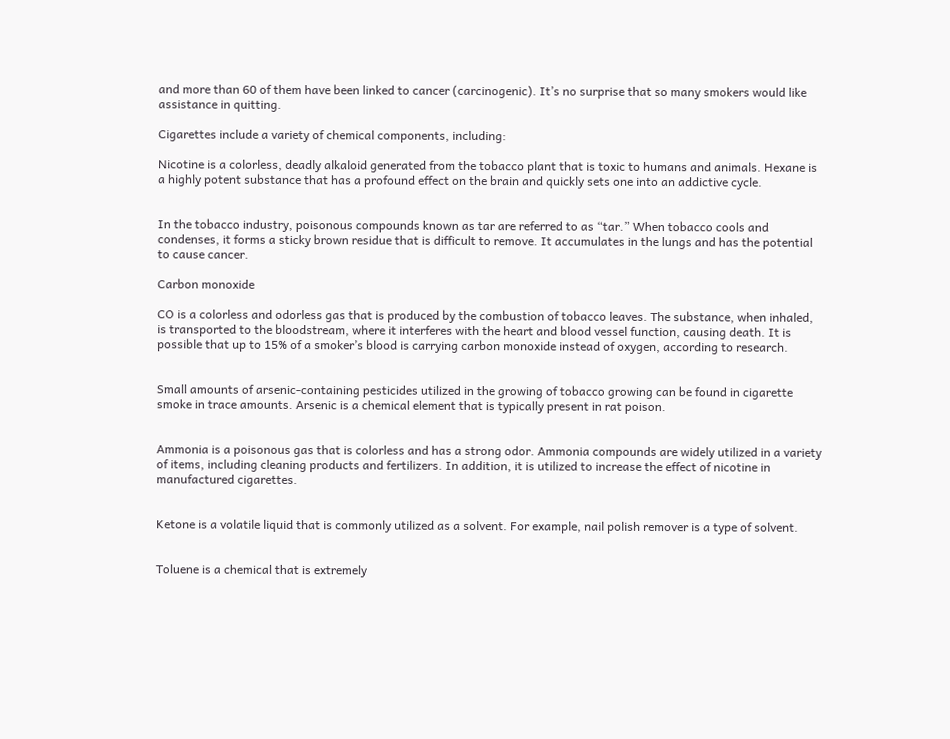and more than 60 of them have been linked to cancer (carcinogenic). It’s no surprise that so many smokers would like assistance in quitting.

Cigarettes include a variety of chemical components, including:

Nicotine is a colorless, deadly alkaloid generated from the tobacco plant that is toxic to humans and animals. Hexane is a highly potent substance that has a profound effect on the brain and quickly sets one into an addictive cycle.


In the tobacco industry, poisonous compounds known as tar are referred to as “tar.” When tobacco cools and condenses, it forms a sticky brown residue that is difficult to remove. It accumulates in the lungs and has the potential to cause cancer.

Carbon monoxide

CO is a colorless and odorless gas that is produced by the combustion of tobacco leaves. The substance, when inhaled, is transported to the bloodstream, where it interferes with the heart and blood vessel function, causing death. It is possible that up to 15% of a smoker’s blood is carrying carbon monoxide instead of oxygen, according to research.


Small amounts of arsenic-containing pesticides utilized in the growing of tobacco growing can be found in cigarette smoke in trace amounts. Arsenic is a chemical element that is typically present in rat poison.


Ammonia is a poisonous gas that is colorless and has a strong odor. Ammonia compounds are widely utilized in a variety of items, including cleaning products and fertilizers. In addition, it is utilized to increase the effect of nicotine in manufactured cigarettes.


Ketone is a volatile liquid that is commonly utilized as a solvent. For example, nail polish remover is a type of solvent.


Toluene is a chemical that is extremely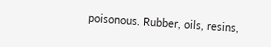poisonous. Rubber, oils, resins,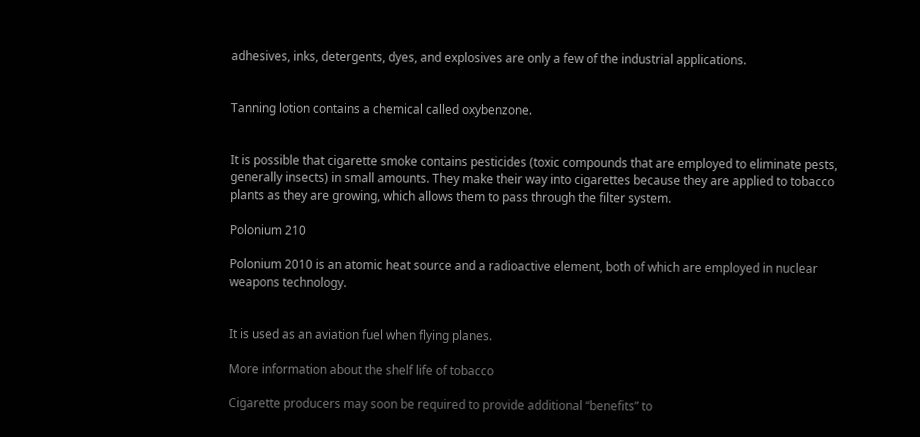adhesives, inks, detergents, dyes, and explosives are only a few of the industrial applications.


Tanning lotion contains a chemical called oxybenzone.


It is possible that cigarette smoke contains pesticides (toxic compounds that are employed to eliminate pests, generally insects) in small amounts. They make their way into cigarettes because they are applied to tobacco plants as they are growing, which allows them to pass through the filter system.

Polonium 210

Polonium 2010 is an atomic heat source and a radioactive element, both of which are employed in nuclear weapons technology.


It is used as an aviation fuel when flying planes.

More information about the shelf life of tobacco

Cigarette producers may soon be required to provide additional “benefits” to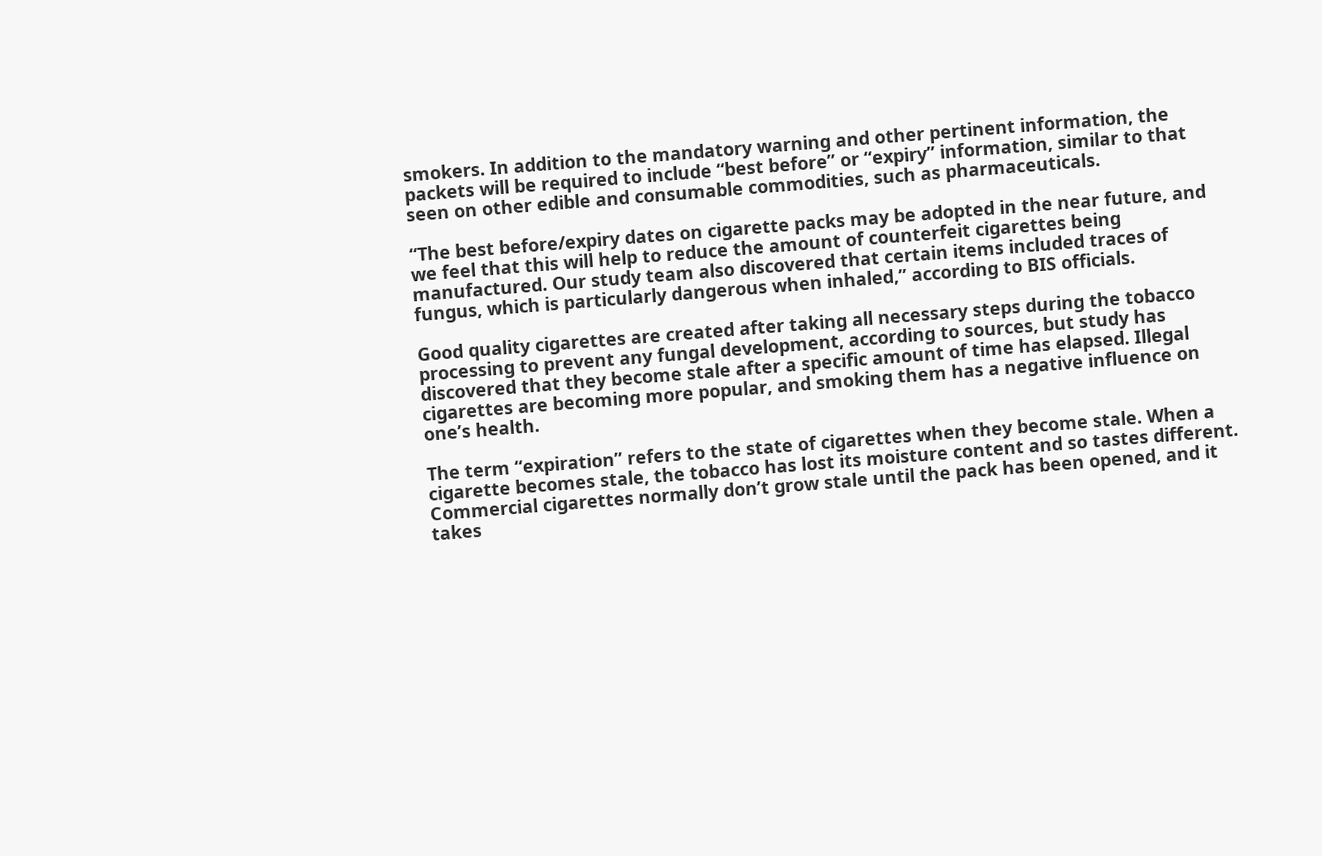smokers. In addition to the mandatory warning and other pertinent information, the packets will be required to include “best before” or “expiry” information, similar to that seen on other edible and consumable commodities, such as pharmaceuticals.

“The best before/expiry dates on cigarette packs may be adopted in the near future, and we feel that this will help to reduce the amount of counterfeit cigarettes being manufactured. Our study team also discovered that certain items included traces of fungus, which is particularly dangerous when inhaled,” according to BIS officials.

Good quality cigarettes are created after taking all necessary steps during the tobacco processing to prevent any fungal development, according to sources, but study has discovered that they become stale after a specific amount of time has elapsed. Illegal cigarettes are becoming more popular, and smoking them has a negative influence on one’s health.

The term “expiration” refers to the state of cigarettes when they become stale. When a cigarette becomes stale, the tobacco has lost its moisture content and so tastes different. Commercial cigarettes normally don’t grow stale until the pack has been opened, and it takes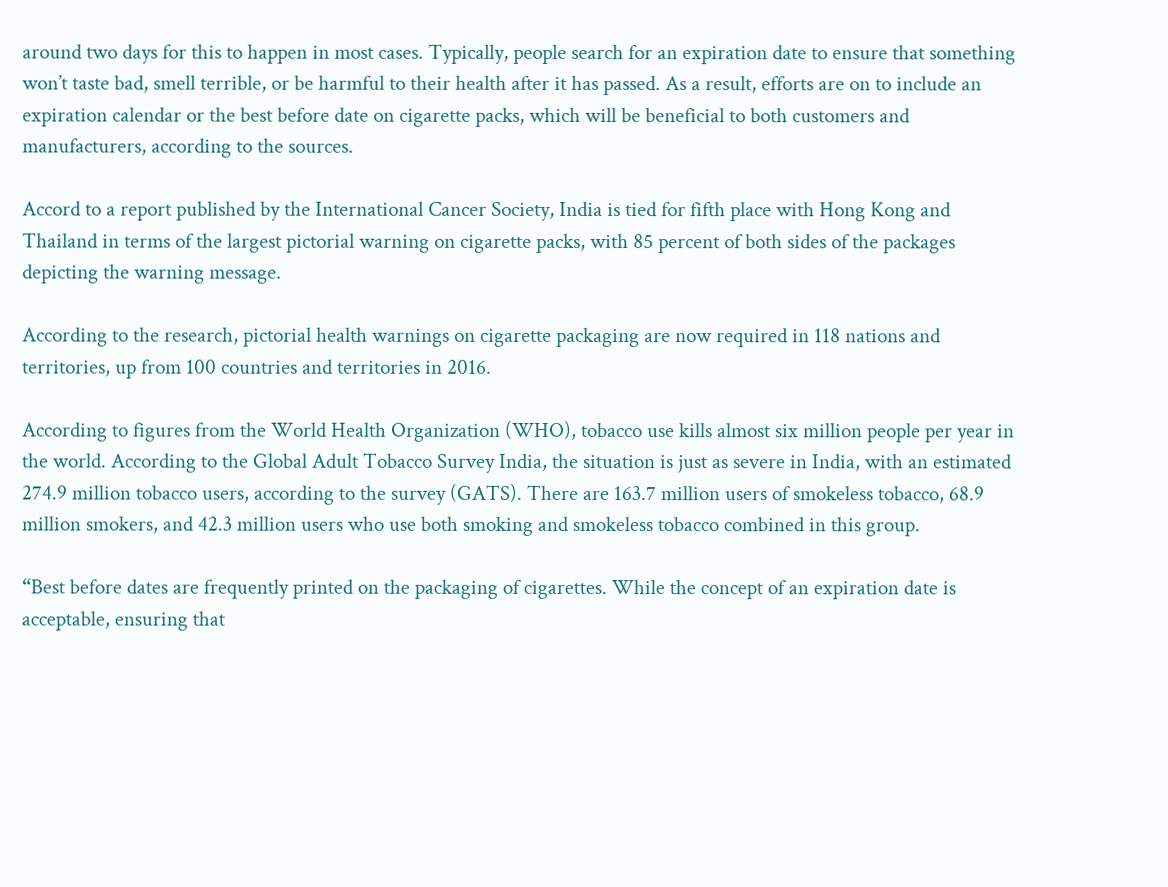around two days for this to happen in most cases. Typically, people search for an expiration date to ensure that something won’t taste bad, smell terrible, or be harmful to their health after it has passed. As a result, efforts are on to include an expiration calendar or the best before date on cigarette packs, which will be beneficial to both customers and manufacturers, according to the sources.

Accord to a report published by the International Cancer Society, India is tied for fifth place with Hong Kong and Thailand in terms of the largest pictorial warning on cigarette packs, with 85 percent of both sides of the packages depicting the warning message.

According to the research, pictorial health warnings on cigarette packaging are now required in 118 nations and territories, up from 100 countries and territories in 2016.

According to figures from the World Health Organization (WHO), tobacco use kills almost six million people per year in the world. According to the Global Adult Tobacco Survey India, the situation is just as severe in India, with an estimated 274.9 million tobacco users, according to the survey (GATS). There are 163.7 million users of smokeless tobacco, 68.9 million smokers, and 42.3 million users who use both smoking and smokeless tobacco combined in this group.

“Best before dates are frequently printed on the packaging of cigarettes. While the concept of an expiration date is acceptable, ensuring that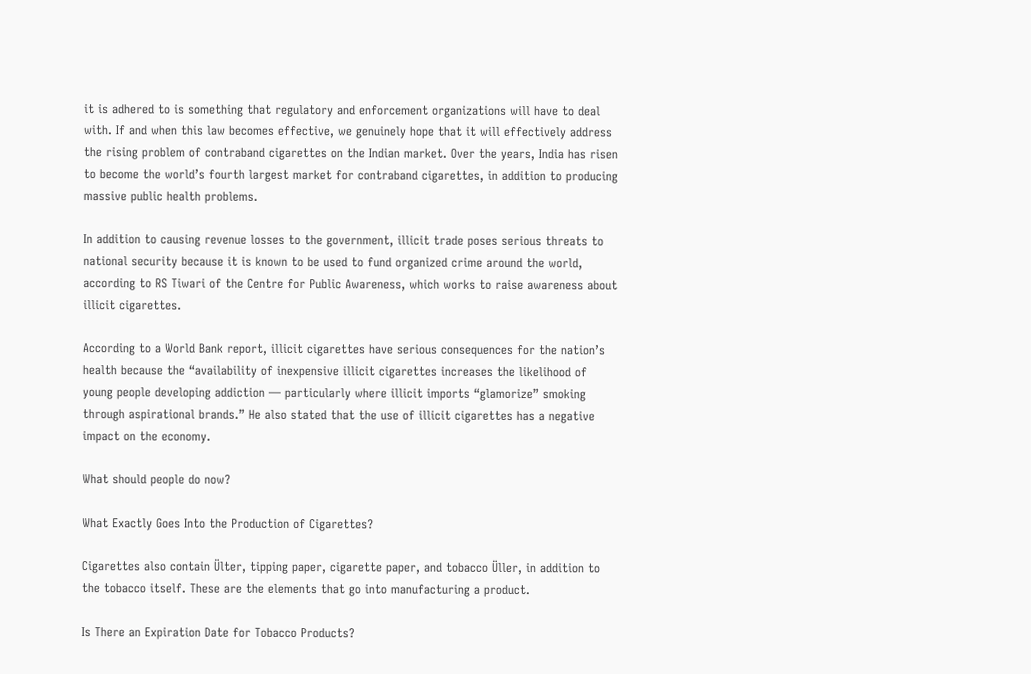it is adhered to is something that regulatory and enforcement organizations will have to deal with. If and when this law becomes effective, we genuinely hope that it will effectively address the rising problem of contraband cigarettes on the Indian market. Over the years, India has risen to become the world’s fourth largest market for contraband cigarettes, in addition to producing massive public health problems.

In addition to causing revenue losses to the government, illicit trade poses serious threats to national security because it is known to be used to fund organized crime around the world, according to RS Tiwari of the Centre for Public Awareness, which works to raise awareness about illicit cigarettes.

According to a World Bank report, illicit cigarettes have serious consequences for the nation’s health because the “availability of inexpensive illicit cigarettes increases the likelihood of young people developing addiction — particularly where illicit imports “glamorize” smoking through aspirational brands.” He also stated that the use of illicit cigarettes has a negative impact on the economy.

What should people do now?

What Exactly Goes Into the Production of Cigarettes?

Cigarettes also contain Ülter, tipping paper, cigarette paper, and tobacco Üller, in addition to the tobacco itself. These are the elements that go into manufacturing a product.

Is There an Expiration Date for Tobacco Products?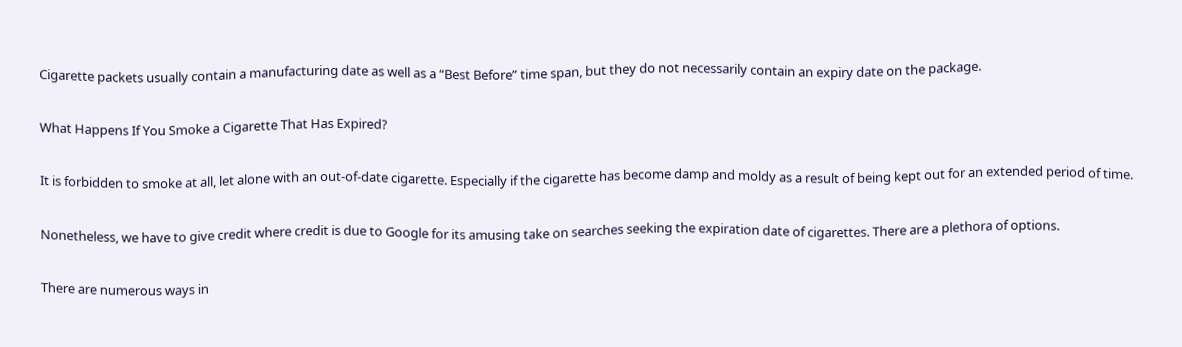Cigarette packets usually contain a manufacturing date as well as a “Best Before” time span, but they do not necessarily contain an expiry date on the package.

What Happens If You Smoke a Cigarette That Has Expired?

It is forbidden to smoke at all, let alone with an out-of-date cigarette. Especially if the cigarette has become damp and moldy as a result of being kept out for an extended period of time.

Nonetheless, we have to give credit where credit is due to Google for its amusing take on searches seeking the expiration date of cigarettes. There are a plethora of options.

There are numerous ways in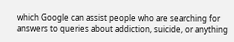which Google can assist people who are searching for answers to queries about addiction, suicide, or anything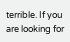terrible. If you are looking for